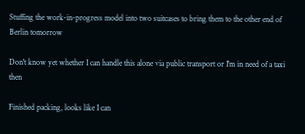Stuffing the work-in-progress model into two suitcases to bring them to the other end of Berlin tomorrow

Don't know yet whether I can handle this alone via public transport or I'm in need of a taxi then

Finished packing, looks like I can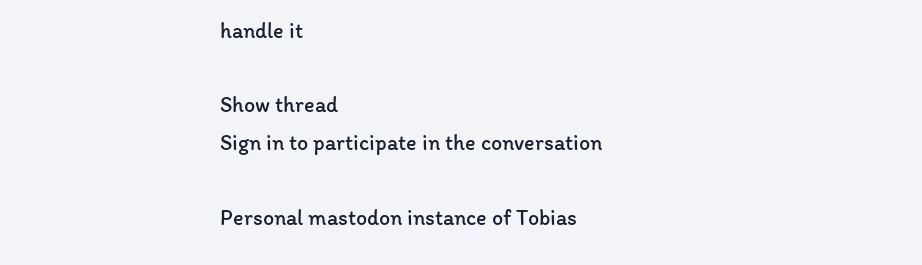handle it

Show thread
Sign in to participate in the conversation

Personal mastodon instance of Tobias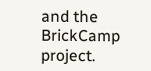and the BrickCamp project.